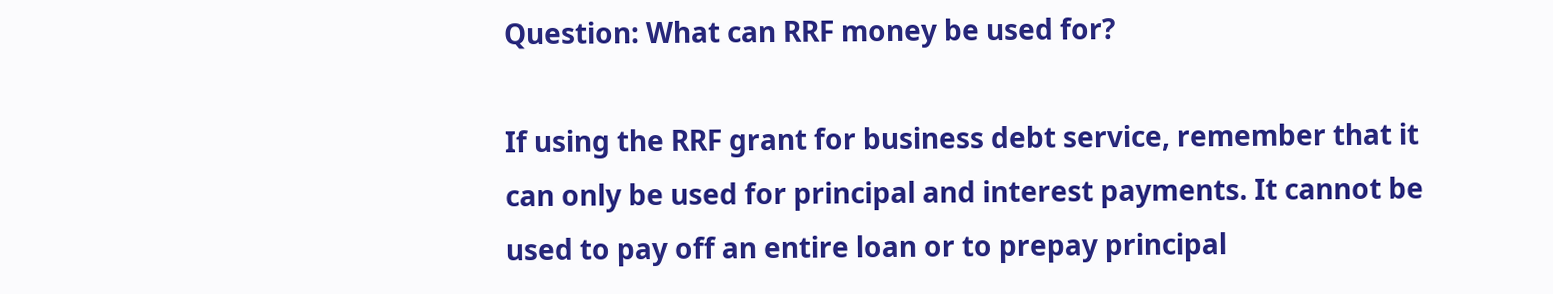Question: What can RRF money be used for?

If using the RRF grant for business debt service, remember that it can only be used for principal and interest payments. It cannot be used to pay off an entire loan or to prepay principal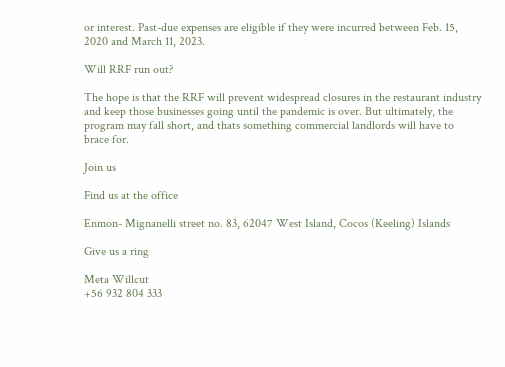or interest. Past-due expenses are eligible if they were incurred between Feb. 15, 2020 and March 11, 2023.

Will RRF run out?

The hope is that the RRF will prevent widespread closures in the restaurant industry and keep those businesses going until the pandemic is over. But ultimately, the program may fall short, and thats something commercial landlords will have to brace for.

Join us

Find us at the office

Enmon- Mignanelli street no. 83, 62047 West Island, Cocos (Keeling) Islands

Give us a ring

Meta Willcut
+56 932 804 333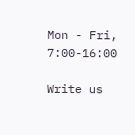Mon - Fri, 7:00-16:00

Write us